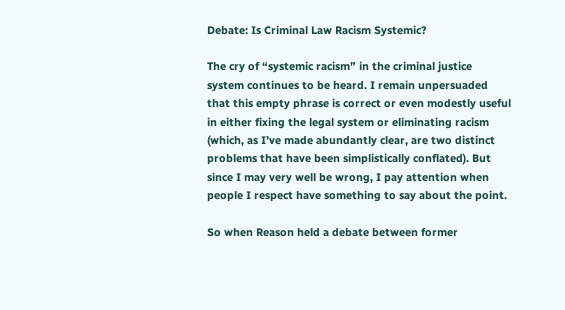Debate: Is Criminal Law Racism Systemic?

The cry of “systemic racism” in the criminal justice system continues to be heard. I remain unpersuaded that this empty phrase is correct or even modestly useful in either fixing the legal system or eliminating racism (which, as I’ve made abundantly clear, are two distinct problems that have been simplistically conflated). But since I may very well be wrong, I pay attention when people I respect have something to say about the point.

So when Reason held a debate between former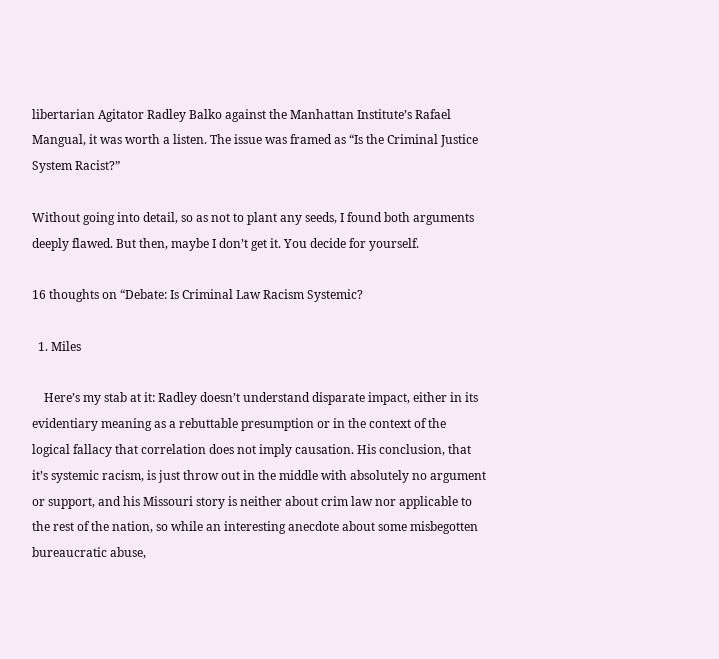libertarian Agitator Radley Balko against the Manhattan Institute’s Rafael Mangual, it was worth a listen. The issue was framed as “Is the Criminal Justice System Racist?”

Without going into detail, so as not to plant any seeds, I found both arguments deeply flawed. But then, maybe I don’t get it. You decide for yourself.

16 thoughts on “Debate: Is Criminal Law Racism Systemic?

  1. Miles

    Here’s my stab at it: Radley doesn’t understand disparate impact, either in its evidentiary meaning as a rebuttable presumption or in the context of the logical fallacy that correlation does not imply causation. His conclusion, that it’s systemic racism, is just throw out in the middle with absolutely no argument or support, and his Missouri story is neither about crim law nor applicable to the rest of the nation, so while an interesting anecdote about some misbegotten bureaucratic abuse,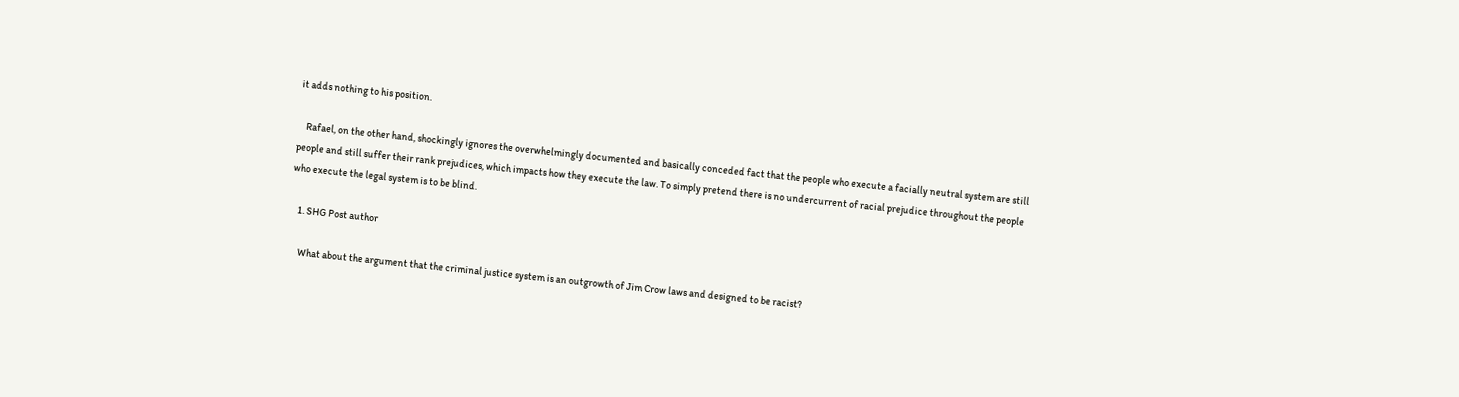it adds nothing to his position.

    Rafael, on the other hand, shockingly ignores the overwhelmingly documented and basically conceded fact that the people who execute a facially neutral system are still people and still suffer their rank prejudices, which impacts how they execute the law. To simply pretend there is no undercurrent of racial prejudice throughout the people who execute the legal system is to be blind.

    1. SHG Post author

      What about the argument that the criminal justice system is an outgrowth of Jim Crow laws and designed to be racist?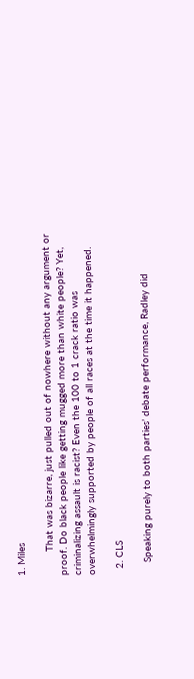1. Miles

        That was bizarre, just pulled out of nowhere without any argument or proof. Do black people like getting mugged more than white people? Yet, criminalizing assault is racist? Even the 100 to 1 crack ratio was overwhelmingly supported by people of all races at the time it happened.

  2. CLS

    Speaking purely to both parties’ debate performance, Radley did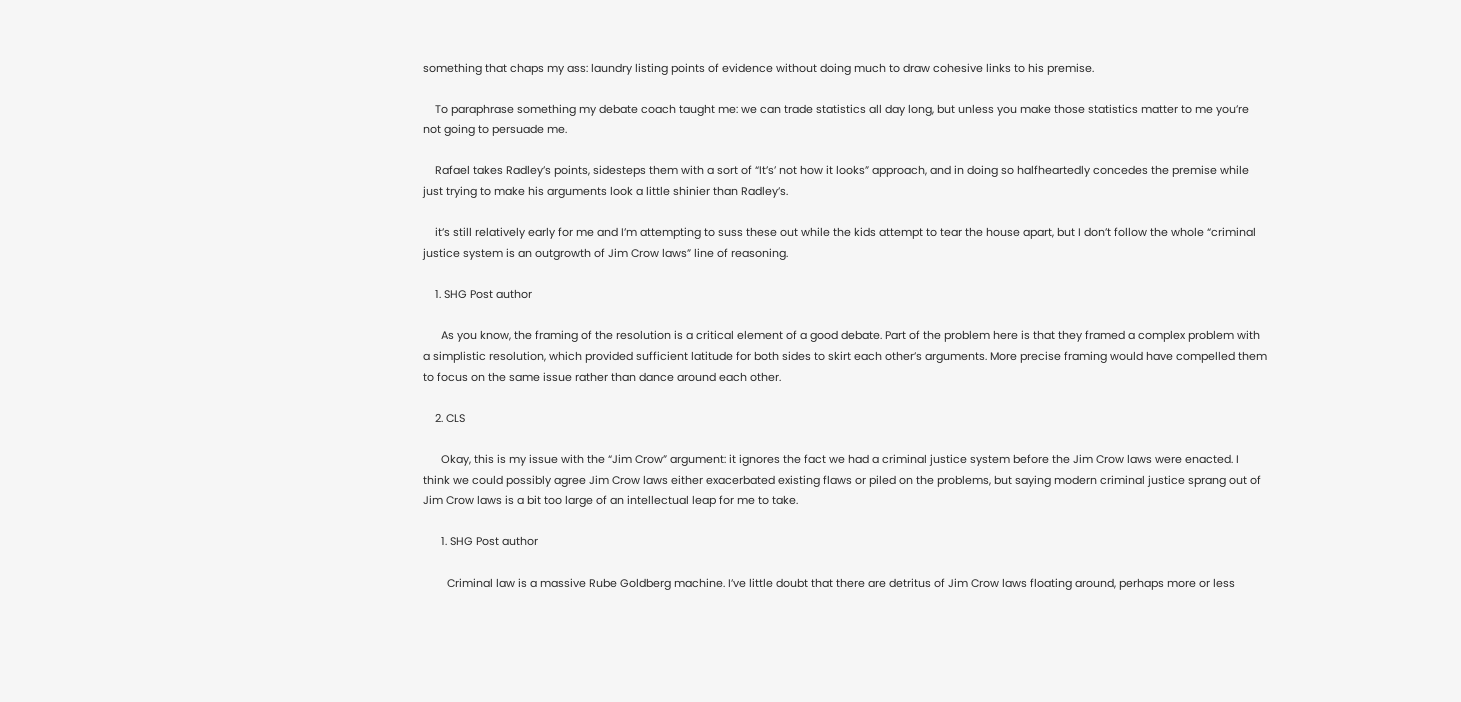something that chaps my ass: laundry listing points of evidence without doing much to draw cohesive links to his premise.

    To paraphrase something my debate coach taught me: we can trade statistics all day long, but unless you make those statistics matter to me you’re not going to persuade me.

    Rafael takes Radley’s points, sidesteps them with a sort of “It’s’ not how it looks” approach, and in doing so halfheartedly concedes the premise while just trying to make his arguments look a little shinier than Radley’s.

    it’s still relatively early for me and I’m attempting to suss these out while the kids attempt to tear the house apart, but I don’t follow the whole “criminal justice system is an outgrowth of Jim Crow laws” line of reasoning.

    1. SHG Post author

      As you know, the framing of the resolution is a critical element of a good debate. Part of the problem here is that they framed a complex problem with a simplistic resolution, which provided sufficient latitude for both sides to skirt each other’s arguments. More precise framing would have compelled them to focus on the same issue rather than dance around each other.

    2. CLS

      Okay, this is my issue with the “Jim Crow” argument: it ignores the fact we had a criminal justice system before the Jim Crow laws were enacted. I think we could possibly agree Jim Crow laws either exacerbated existing flaws or piled on the problems, but saying modern criminal justice sprang out of Jim Crow laws is a bit too large of an intellectual leap for me to take.

      1. SHG Post author

        Criminal law is a massive Rube Goldberg machine. I’ve little doubt that there are detritus of Jim Crow laws floating around, perhaps more or less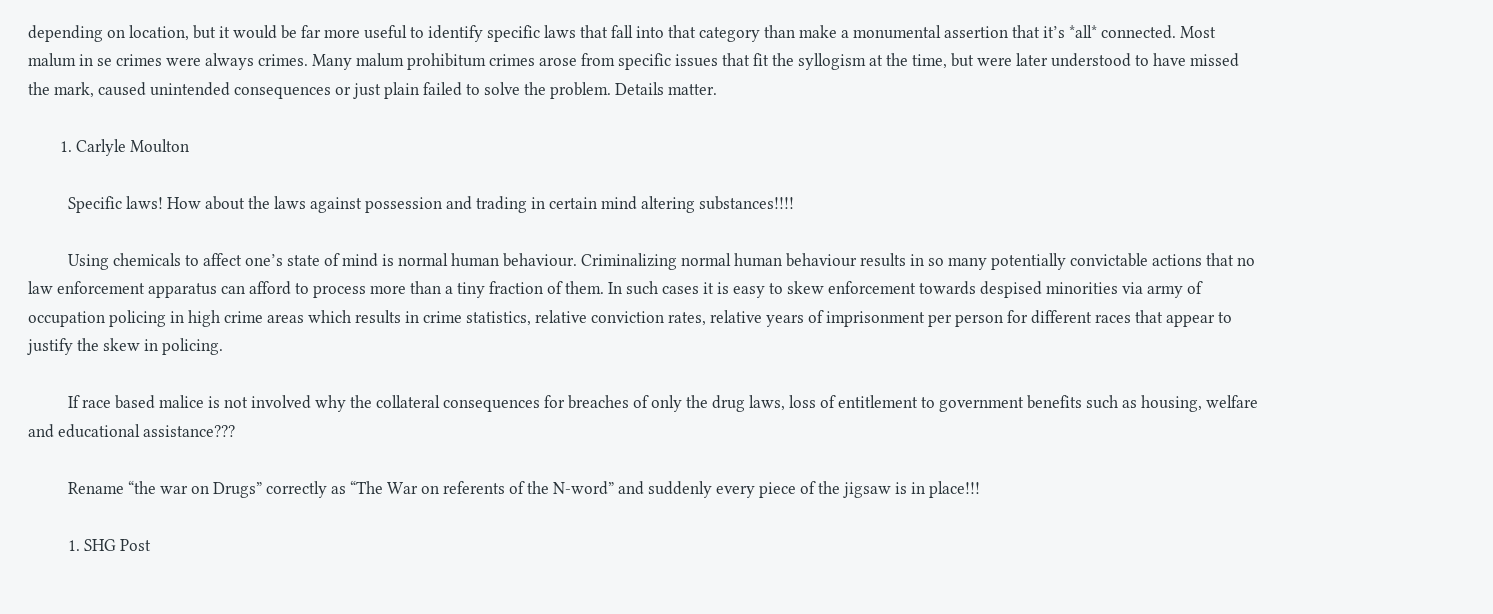depending on location, but it would be far more useful to identify specific laws that fall into that category than make a monumental assertion that it’s *all* connected. Most malum in se crimes were always crimes. Many malum prohibitum crimes arose from specific issues that fit the syllogism at the time, but were later understood to have missed the mark, caused unintended consequences or just plain failed to solve the problem. Details matter.

        1. Carlyle Moulton

          Specific laws! How about the laws against possession and trading in certain mind altering substances!!!!

          Using chemicals to affect one’s state of mind is normal human behaviour. Criminalizing normal human behaviour results in so many potentially convictable actions that no law enforcement apparatus can afford to process more than a tiny fraction of them. In such cases it is easy to skew enforcement towards despised minorities via army of occupation policing in high crime areas which results in crime statistics, relative conviction rates, relative years of imprisonment per person for different races that appear to justify the skew in policing.

          If race based malice is not involved why the collateral consequences for breaches of only the drug laws, loss of entitlement to government benefits such as housing, welfare and educational assistance???

          Rename “the war on Drugs” correctly as “The War on referents of the N-word” and suddenly every piece of the jigsaw is in place!!!

          1. SHG Post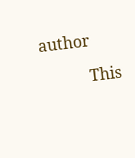author

            This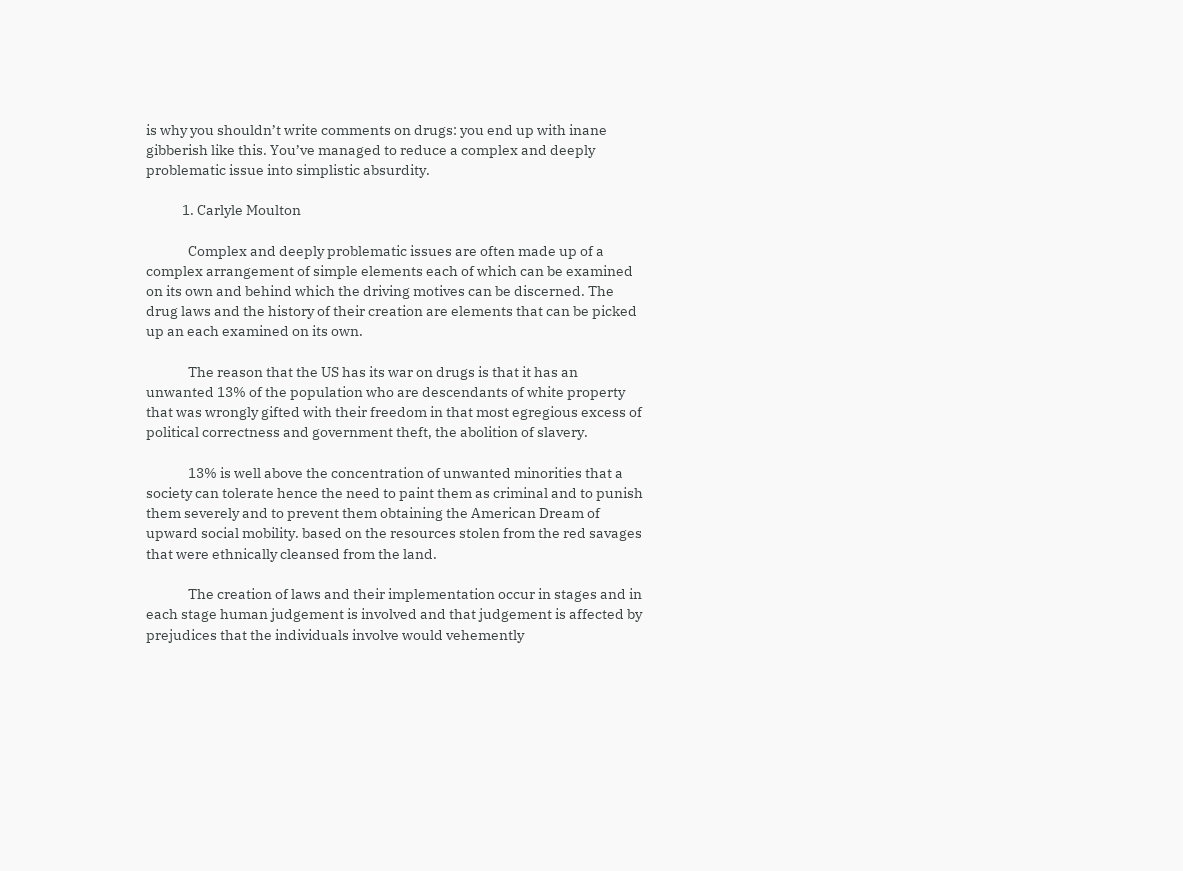is why you shouldn’t write comments on drugs: you end up with inane gibberish like this. You’ve managed to reduce a complex and deeply problematic issue into simplistic absurdity.

            1. Carlyle Moulton

              Complex and deeply problematic issues are often made up of a complex arrangement of simple elements each of which can be examined on its own and behind which the driving motives can be discerned. The drug laws and the history of their creation are elements that can be picked up an each examined on its own.

              The reason that the US has its war on drugs is that it has an unwanted 13% of the population who are descendants of white property that was wrongly gifted with their freedom in that most egregious excess of political correctness and government theft, the abolition of slavery.

              13% is well above the concentration of unwanted minorities that a society can tolerate hence the need to paint them as criminal and to punish them severely and to prevent them obtaining the American Dream of upward social mobility. based on the resources stolen from the red savages that were ethnically cleansed from the land.

              The creation of laws and their implementation occur in stages and in each stage human judgement is involved and that judgement is affected by prejudices that the individuals involve would vehemently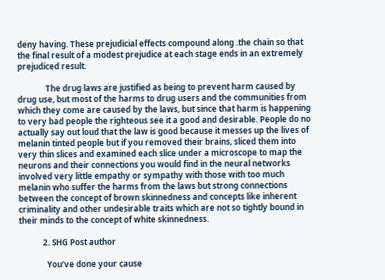deny having. These prejudicial effects compound along .the chain so that the final result of a modest prejudice at each stage ends in an extremely prejudiced result.

              The drug laws are justified as being to prevent harm caused by drug use, but most of the harms to drug users and the communities from which they come are caused by the laws, but since that harm is happening to very bad people the righteous see it a good and desirable. People do no actually say out loud that the law is good because it messes up the lives of melanin tinted people but if you removed their brains, sliced them into very thin slices and examined each slice under a microscope to map the neurons and their connections you would find in the neural networks involved very little empathy or sympathy with those with too much melanin who suffer the harms from the laws but strong connections between the concept of brown skinnedness and concepts like inherent criminality and other undesirable traits which are not so tightly bound in their minds to the concept of white skinnedness.

            2. SHG Post author

              You’ve done your cause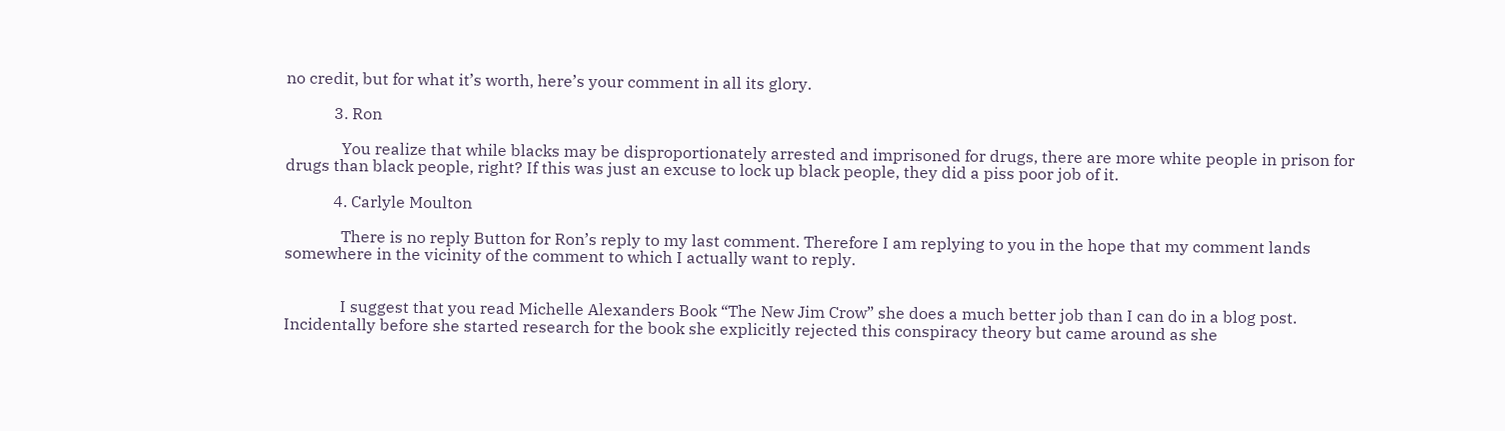no credit, but for what it’s worth, here’s your comment in all its glory.

            3. Ron

              You realize that while blacks may be disproportionately arrested and imprisoned for drugs, there are more white people in prison for drugs than black people, right? If this was just an excuse to lock up black people, they did a piss poor job of it.

            4. Carlyle Moulton

              There is no reply Button for Ron’s reply to my last comment. Therefore I am replying to you in the hope that my comment lands somewhere in the vicinity of the comment to which I actually want to reply.


              I suggest that you read Michelle Alexanders Book “The New Jim Crow” she does a much better job than I can do in a blog post. Incidentally before she started research for the book she explicitly rejected this conspiracy theory but came around as she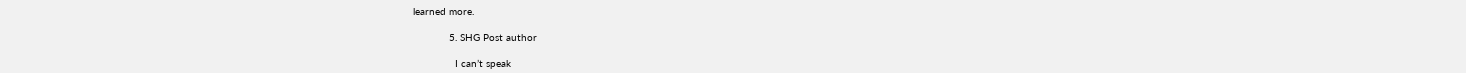learned more.

            5. SHG Post author

              I can’t speak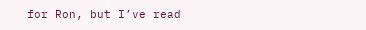for Ron, but I’ve read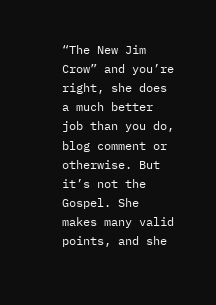“The New Jim Crow” and you’re right, she does a much better job than you do, blog comment or otherwise. But it’s not the Gospel. She makes many valid points, and she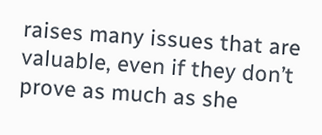raises many issues that are valuable, even if they don’t prove as much as she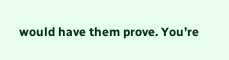would have them prove. You’re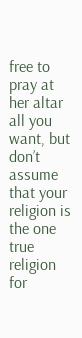free to pray at her altar all you want, but don’t assume that your religion is the one true religion for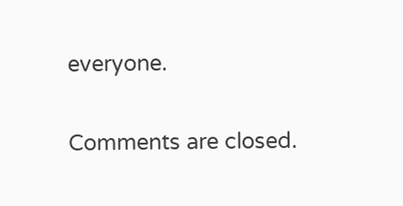everyone.

Comments are closed.